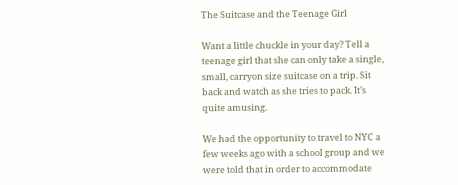The Suitcase and the Teenage Girl

Want a little chuckle in your day? Tell a teenage girl that she can only take a single, small, carryon size suitcase on a trip. Sit back and watch as she tries to pack. It’s quite amusing.

We had the opportunity to travel to NYC a few weeks ago with a school group and we were told that in order to accommodate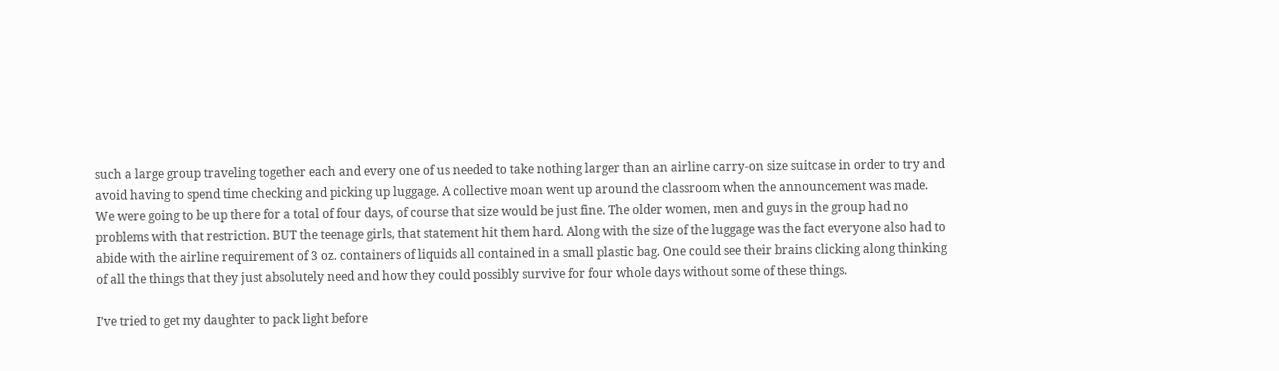such a large group traveling together each and every one of us needed to take nothing larger than an airline carry-on size suitcase in order to try and avoid having to spend time checking and picking up luggage. A collective moan went up around the classroom when the announcement was made. We were going to be up there for a total of four days, of course that size would be just fine. The older women, men and guys in the group had no problems with that restriction. BUT the teenage girls, that statement hit them hard. Along with the size of the luggage was the fact everyone also had to abide with the airline requirement of 3 oz. containers of liquids all contained in a small plastic bag. One could see their brains clicking along thinking of all the things that they just absolutely need and how they could possibly survive for four whole days without some of these things.

I’ve tried to get my daughter to pack light before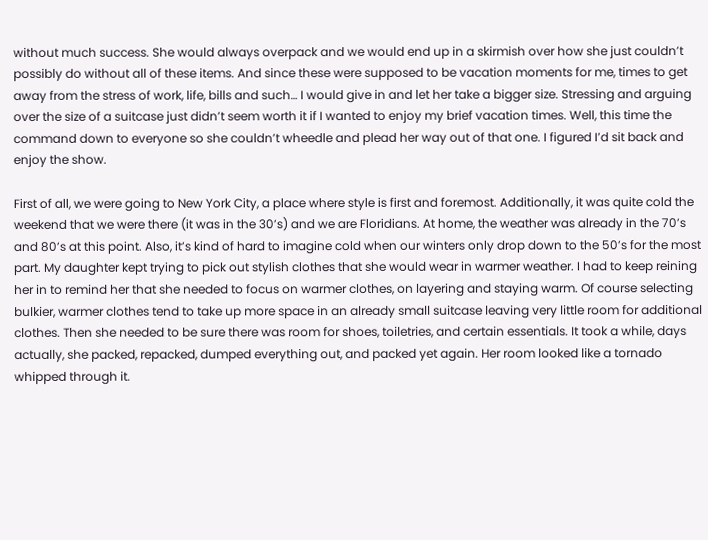without much success. She would always overpack and we would end up in a skirmish over how she just couldn’t possibly do without all of these items. And since these were supposed to be vacation moments for me, times to get away from the stress of work, life, bills and such… I would give in and let her take a bigger size. Stressing and arguing over the size of a suitcase just didn’t seem worth it if I wanted to enjoy my brief vacation times. Well, this time the command down to everyone so she couldn’t wheedle and plead her way out of that one. I figured I’d sit back and enjoy the show.

First of all, we were going to New York City, a place where style is first and foremost. Additionally, it was quite cold the weekend that we were there (it was in the 30’s) and we are Floridians. At home, the weather was already in the 70’s and 80’s at this point. Also, it’s kind of hard to imagine cold when our winters only drop down to the 50’s for the most part. My daughter kept trying to pick out stylish clothes that she would wear in warmer weather. I had to keep reining her in to remind her that she needed to focus on warmer clothes, on layering and staying warm. Of course selecting bulkier, warmer clothes tend to take up more space in an already small suitcase leaving very little room for additional clothes. Then she needed to be sure there was room for shoes, toiletries, and certain essentials. It took a while, days actually, she packed, repacked, dumped everything out, and packed yet again. Her room looked like a tornado whipped through it.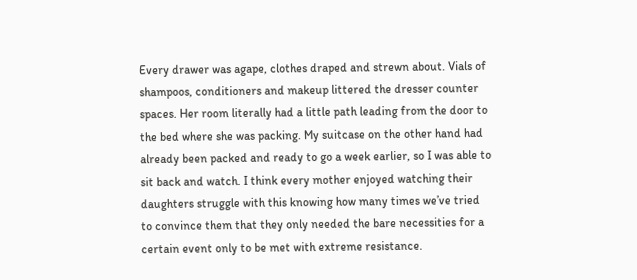Every drawer was agape, clothes draped and strewn about. Vials of shampoos, conditioners and makeup littered the dresser counter spaces. Her room literally had a little path leading from the door to the bed where she was packing. My suitcase on the other hand had already been packed and ready to go a week earlier, so I was able to sit back and watch. I think every mother enjoyed watching their daughters struggle with this knowing how many times we’ve tried to convince them that they only needed the bare necessities for a certain event only to be met with extreme resistance.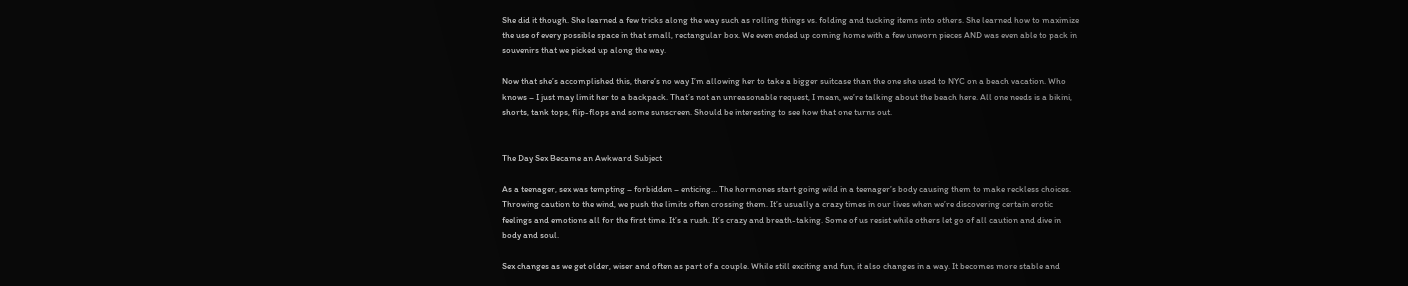She did it though. She learned a few tricks along the way such as rolling things vs. folding and tucking items into others. She learned how to maximize the use of every possible space in that small, rectangular box. We even ended up coming home with a few unworn pieces AND was even able to pack in souvenirs that we picked up along the way.

Now that she’s accomplished this, there’s no way I’m allowing her to take a bigger suitcase than the one she used to NYC on a beach vacation. Who knows – I just may limit her to a backpack. That’s not an unreasonable request, I mean, we’re talking about the beach here. All one needs is a bikini, shorts, tank tops, flip-flops and some sunscreen. Should be interesting to see how that one turns out.


The Day Sex Became an Awkward Subject

As a teenager, sex was tempting – forbidden – enticing… The hormones start going wild in a teenager’s body causing them to make reckless choices. Throwing caution to the wind, we push the limits often crossing them. It’s usually a crazy times in our lives when we’re discovering certain erotic feelings and emotions all for the first time. It’s a rush. It’s crazy and breath-taking. Some of us resist while others let go of all caution and dive in body and soul.

Sex changes as we get older, wiser and often as part of a couple. While still exciting and fun, it also changes in a way. It becomes more stable and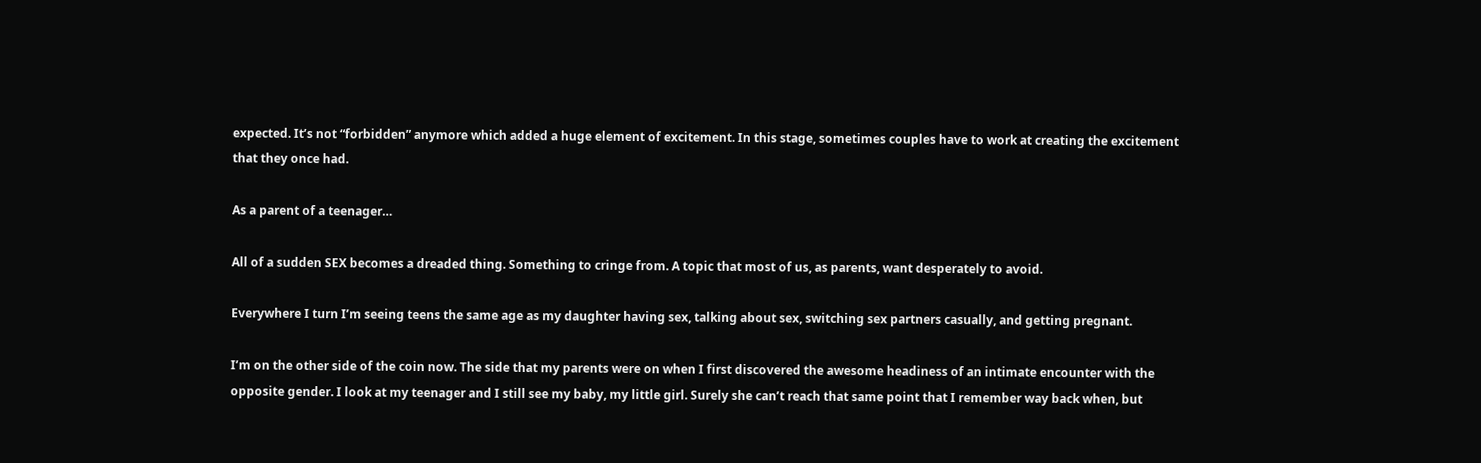expected. It’s not “forbidden” anymore which added a huge element of excitement. In this stage, sometimes couples have to work at creating the excitement that they once had.

As a parent of a teenager…

All of a sudden SEX becomes a dreaded thing. Something to cringe from. A topic that most of us, as parents, want desperately to avoid.

Everywhere I turn I’m seeing teens the same age as my daughter having sex, talking about sex, switching sex partners casually, and getting pregnant.

I’m on the other side of the coin now. The side that my parents were on when I first discovered the awesome headiness of an intimate encounter with the opposite gender. I look at my teenager and I still see my baby, my little girl. Surely she can’t reach that same point that I remember way back when, but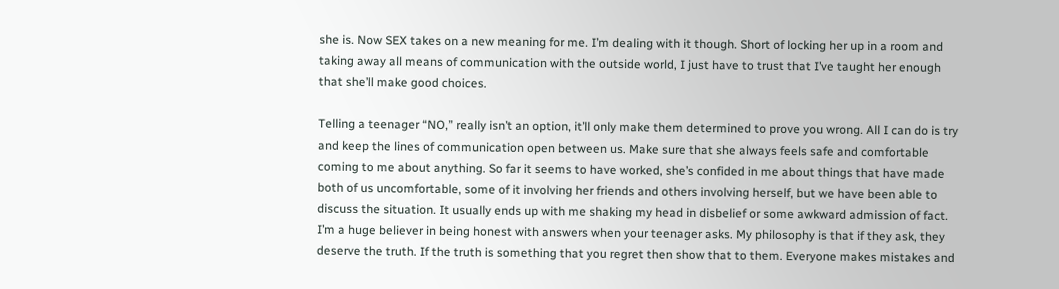she is. Now SEX takes on a new meaning for me. I’m dealing with it though. Short of locking her up in a room and taking away all means of communication with the outside world, I just have to trust that I’ve taught her enough that she’ll make good choices.

Telling a teenager “NO,” really isn’t an option, it’ll only make them determined to prove you wrong. All I can do is try and keep the lines of communication open between us. Make sure that she always feels safe and comfortable coming to me about anything. So far it seems to have worked, she’s confided in me about things that have made both of us uncomfortable, some of it involving her friends and others involving herself, but we have been able to discuss the situation. It usually ends up with me shaking my head in disbelief or some awkward admission of fact. I’m a huge believer in being honest with answers when your teenager asks. My philosophy is that if they ask, they deserve the truth. If the truth is something that you regret then show that to them. Everyone makes mistakes and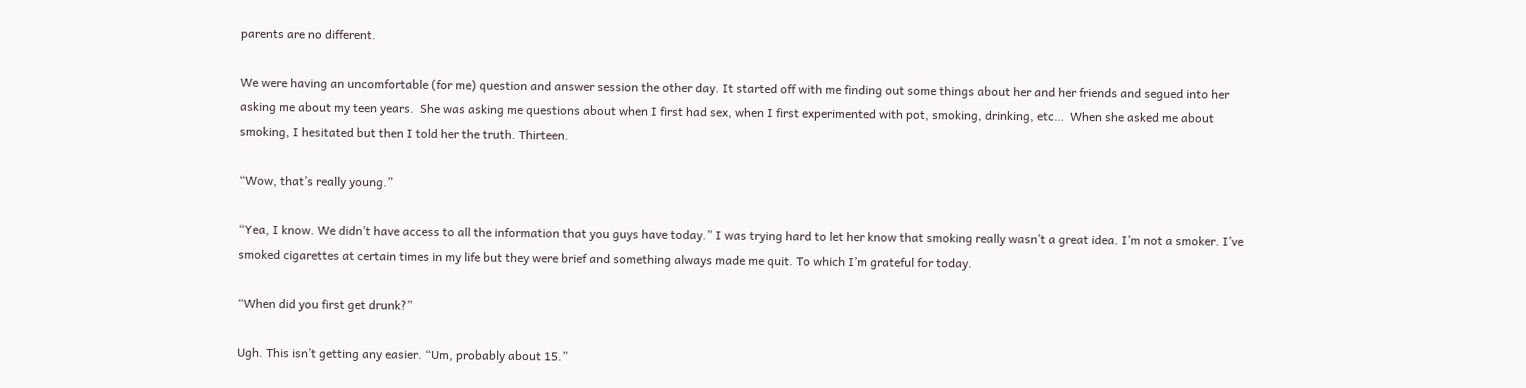parents are no different.

We were having an uncomfortable (for me) question and answer session the other day. It started off with me finding out some things about her and her friends and segued into her asking me about my teen years.  She was asking me questions about when I first had sex, when I first experimented with pot, smoking, drinking, etc…  When she asked me about smoking, I hesitated but then I told her the truth. Thirteen.

“Wow, that’s really young.”

“Yea, I know. We didn’t have access to all the information that you guys have today.” I was trying hard to let her know that smoking really wasn’t a great idea. I’m not a smoker. I’ve smoked cigarettes at certain times in my life but they were brief and something always made me quit. To which I’m grateful for today.

“When did you first get drunk?”

Ugh. This isn’t getting any easier. “Um, probably about 15.”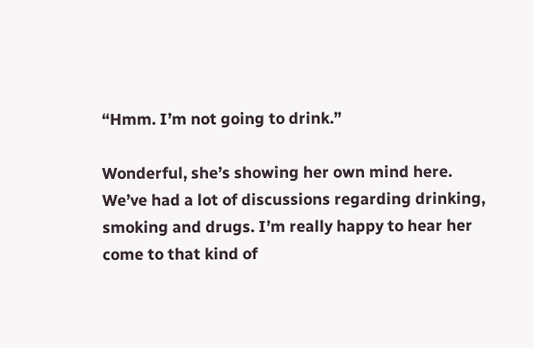“Hmm. I’m not going to drink.”

Wonderful, she’s showing her own mind here. We’ve had a lot of discussions regarding drinking, smoking and drugs. I’m really happy to hear her come to that kind of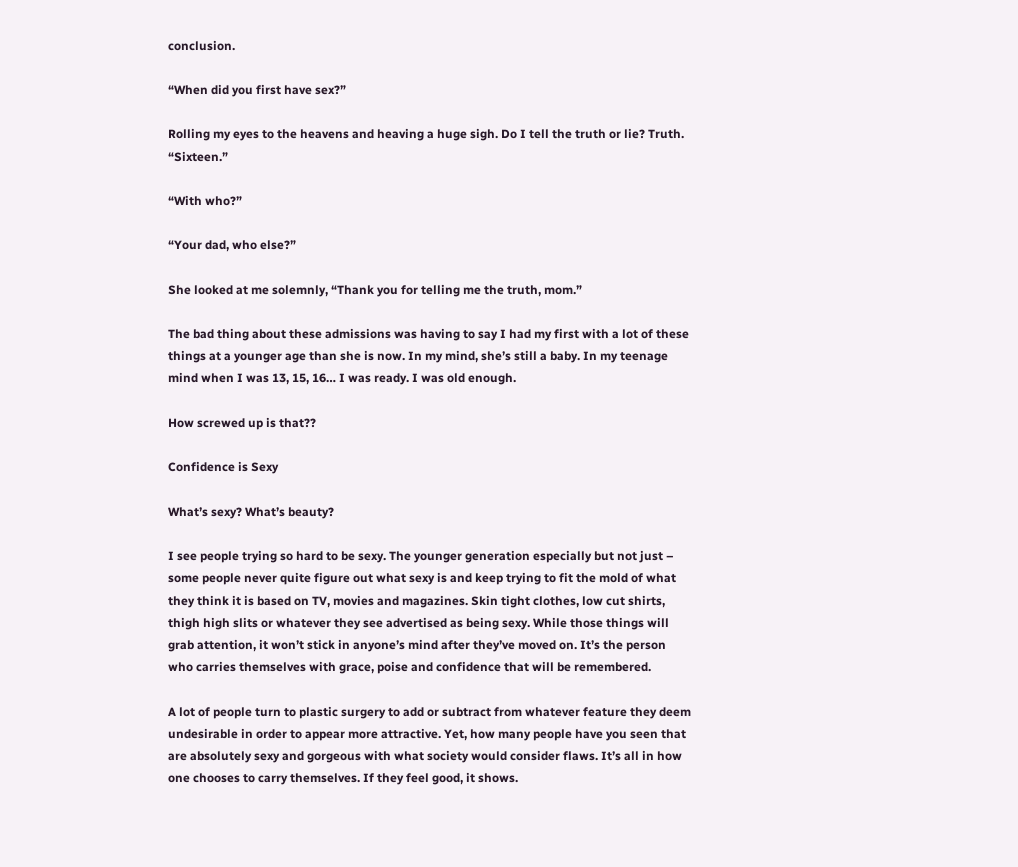conclusion.

“When did you first have sex?”

Rolling my eyes to the heavens and heaving a huge sigh. Do I tell the truth or lie? Truth. “Sixteen.”

“With who?”

“Your dad, who else?”

She looked at me solemnly, “Thank you for telling me the truth, mom.”

The bad thing about these admissions was having to say I had my first with a lot of these things at a younger age than she is now. In my mind, she’s still a baby. In my teenage mind when I was 13, 15, 16… I was ready. I was old enough.

How screwed up is that??

Confidence is Sexy

What’s sexy? What’s beauty?

I see people trying so hard to be sexy. The younger generation especially but not just – some people never quite figure out what sexy is and keep trying to fit the mold of what they think it is based on TV, movies and magazines. Skin tight clothes, low cut shirts, thigh high slits or whatever they see advertised as being sexy. While those things will grab attention, it won’t stick in anyone’s mind after they’ve moved on. It’s the person who carries themselves with grace, poise and confidence that will be remembered.

A lot of people turn to plastic surgery to add or subtract from whatever feature they deem undesirable in order to appear more attractive. Yet, how many people have you seen that are absolutely sexy and gorgeous with what society would consider flaws. It’s all in how one chooses to carry themselves. If they feel good, it shows.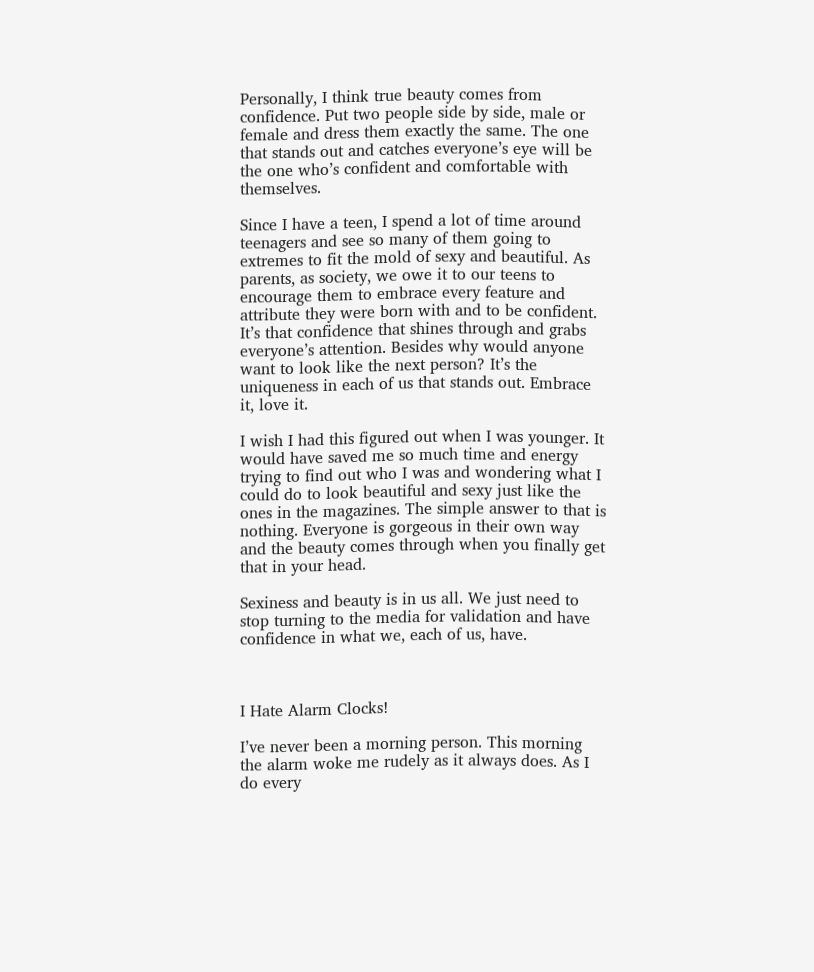Personally, I think true beauty comes from confidence. Put two people side by side, male or female and dress them exactly the same. The one that stands out and catches everyone’s eye will be the one who’s confident and comfortable with themselves.

Since I have a teen, I spend a lot of time around teenagers and see so many of them going to extremes to fit the mold of sexy and beautiful. As parents, as society, we owe it to our teens to encourage them to embrace every feature and attribute they were born with and to be confident.  It’s that confidence that shines through and grabs everyone’s attention. Besides why would anyone want to look like the next person? It’s the uniqueness in each of us that stands out. Embrace it, love it.

I wish I had this figured out when I was younger. It would have saved me so much time and energy trying to find out who I was and wondering what I could do to look beautiful and sexy just like the ones in the magazines. The simple answer to that is nothing. Everyone is gorgeous in their own way and the beauty comes through when you finally get that in your head.

Sexiness and beauty is in us all. We just need to stop turning to the media for validation and have confidence in what we, each of us, have.



I Hate Alarm Clocks!

I’ve never been a morning person. This morning the alarm woke me rudely as it always does. As I do every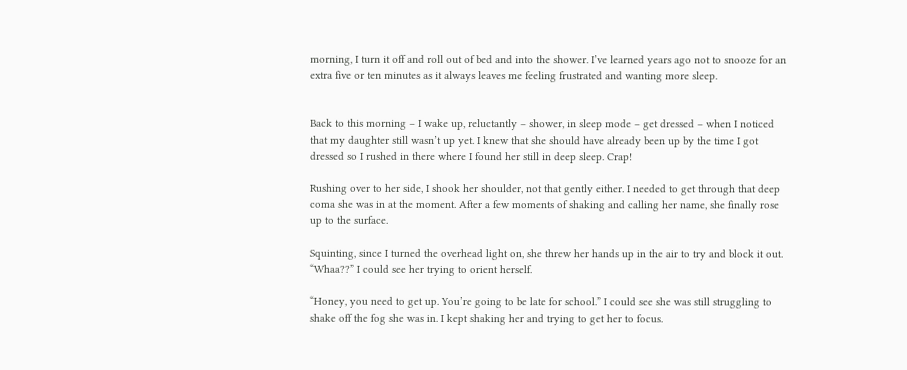morning, I turn it off and roll out of bed and into the shower. I’ve learned years ago not to snooze for an extra five or ten minutes as it always leaves me feeling frustrated and wanting more sleep.


Back to this morning – I wake up, reluctantly – shower, in sleep mode – get dressed – when I noticed that my daughter still wasn’t up yet. I knew that she should have already been up by the time I got dressed so I rushed in there where I found her still in deep sleep. Crap!

Rushing over to her side, I shook her shoulder, not that gently either. I needed to get through that deep coma she was in at the moment. After a few moments of shaking and calling her name, she finally rose up to the surface.

Squinting, since I turned the overhead light on, she threw her hands up in the air to try and block it out. “Whaa??” I could see her trying to orient herself.

“Honey, you need to get up. You’re going to be late for school.” I could see she was still struggling to shake off the fog she was in. I kept shaking her and trying to get her to focus.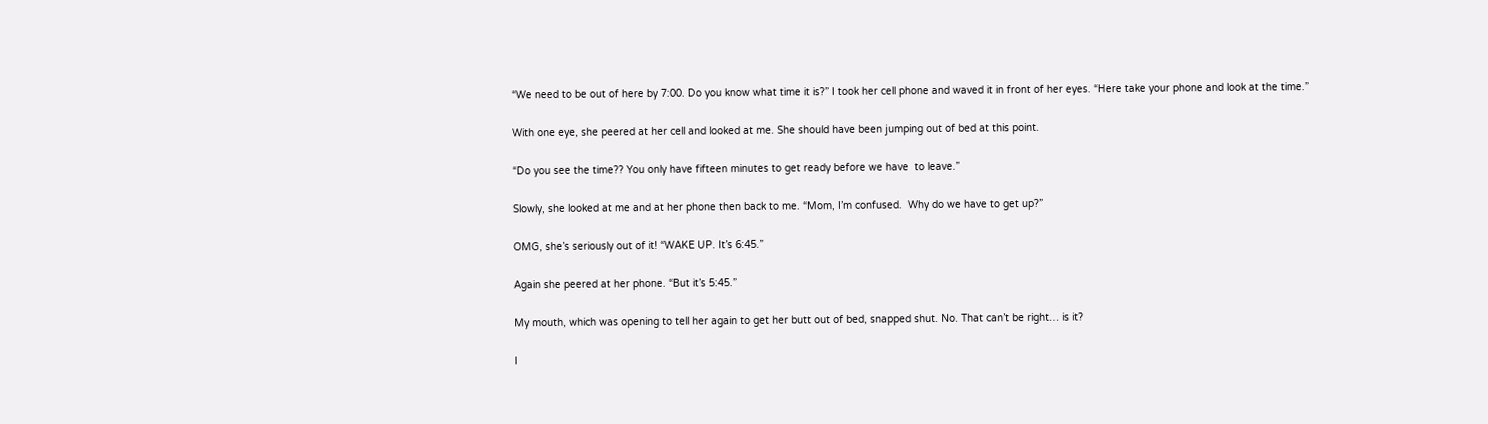“We need to be out of here by 7:00. Do you know what time it is?” I took her cell phone and waved it in front of her eyes. “Here take your phone and look at the time.”

With one eye, she peered at her cell and looked at me. She should have been jumping out of bed at this point.

“Do you see the time?? You only have fifteen minutes to get ready before we have  to leave.”

Slowly, she looked at me and at her phone then back to me. “Mom, I’m confused.  Why do we have to get up?”

OMG, she’s seriously out of it! “WAKE UP. It’s 6:45.”

Again she peered at her phone. “But it’s 5:45.”

My mouth, which was opening to tell her again to get her butt out of bed, snapped shut. No. That can’t be right… is it?

I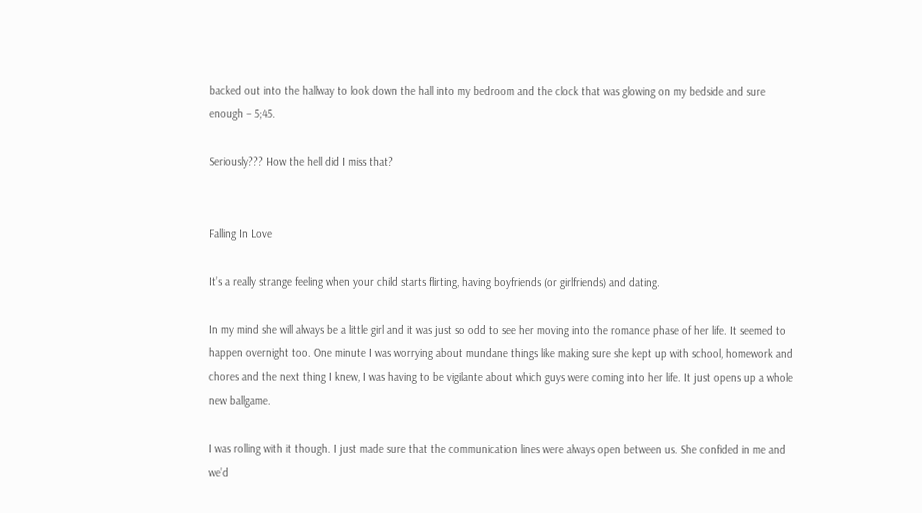backed out into the hallway to look down the hall into my bedroom and the clock that was glowing on my bedside and sure enough – 5;45.

Seriously??? How the hell did I miss that?


Falling In Love

It’s a really strange feeling when your child starts flirting, having boyfriends (or girlfriends) and dating.

In my mind she will always be a little girl and it was just so odd to see her moving into the romance phase of her life. It seemed to happen overnight too. One minute I was worrying about mundane things like making sure she kept up with school, homework and chores and the next thing I knew, I was having to be vigilante about which guys were coming into her life. It just opens up a whole new ballgame.

I was rolling with it though. I just made sure that the communication lines were always open between us. She confided in me and we’d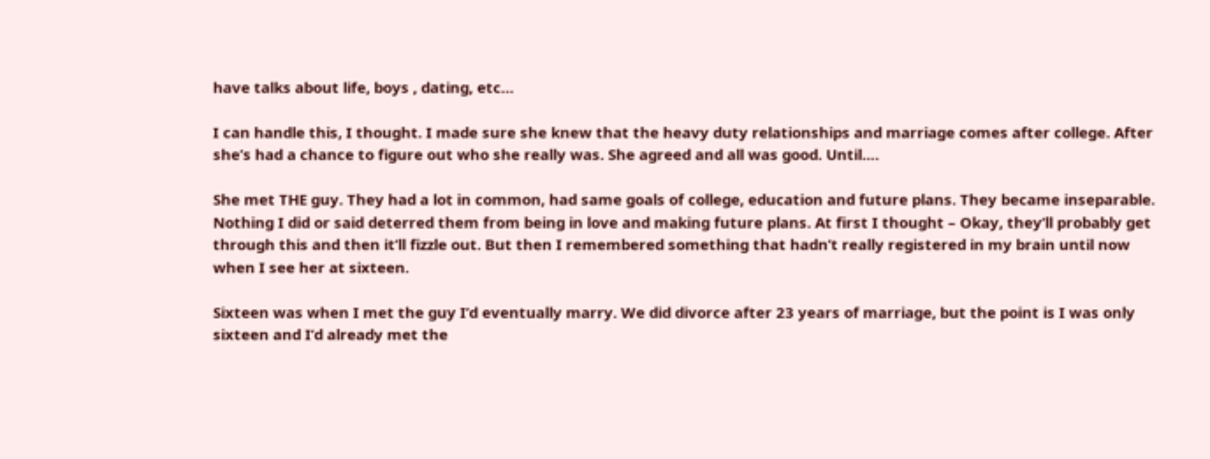have talks about life, boys , dating, etc…

I can handle this, I thought. I made sure she knew that the heavy duty relationships and marriage comes after college. After she’s had a chance to figure out who she really was. She agreed and all was good. Until….

She met THE guy. They had a lot in common, had same goals of college, education and future plans. They became inseparable. Nothing I did or said deterred them from being in love and making future plans. At first I thought – Okay, they’ll probably get through this and then it’ll fizzle out. But then I remembered something that hadn’t really registered in my brain until now when I see her at sixteen.

Sixteen was when I met the guy I’d eventually marry. We did divorce after 23 years of marriage, but the point is I was only sixteen and I’d already met the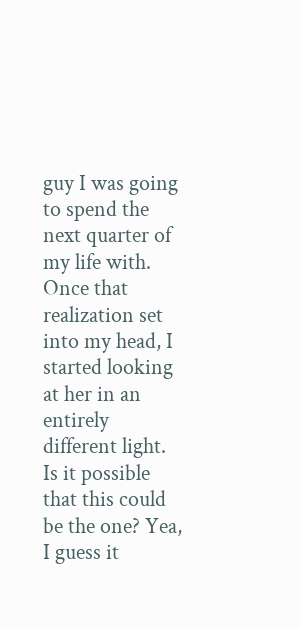guy I was going to spend the next quarter of my life with. Once that realization set into my head, I started looking at her in an entirely different light. Is it possible that this could be the one? Yea, I guess it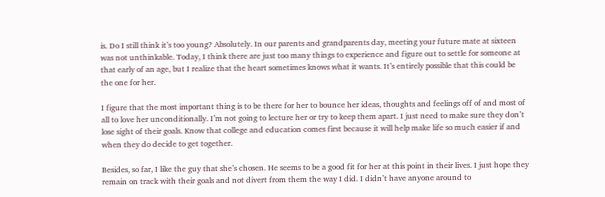is. Do I still think it’s too young? Absolutely. In our parents and grandparents day, meeting your future mate at sixteen was not unthinkable. Today, I think there are just too many things to experience and figure out to settle for someone at that early of an age, but I realize that the heart sometimes knows what it wants. It’s entirely possible that this could be the one for her.

I figure that the most important thing is to be there for her to bounce her ideas, thoughts and feelings off of and most of all to love her unconditionally. I’m not going to lecture her or try to keep them apart. I just need to make sure they don’t lose sight of their goals. Know that college and education comes first because it will help make life so much easier if and when they do decide to get together.

Besides, so far, I like the guy that she’s chosen. He seems to be a good fit for her at this point in their lives. I just hope they remain on track with their goals and not divert from them the way I did. I didn’t have anyone around to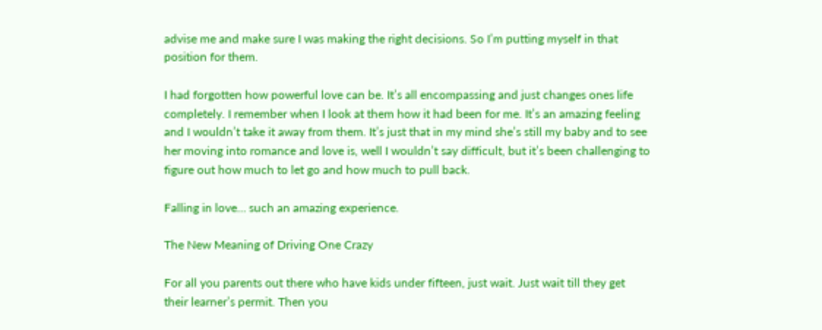advise me and make sure I was making the right decisions. So I’m putting myself in that position for them.

I had forgotten how powerful love can be. It’s all encompassing and just changes ones life completely. I remember when I look at them how it had been for me. It’s an amazing feeling and I wouldn’t take it away from them. It’s just that in my mind she’s still my baby and to see her moving into romance and love is, well I wouldn’t say difficult, but it’s been challenging to figure out how much to let go and how much to pull back.

Falling in love… such an amazing experience.

The New Meaning of Driving One Crazy

For all you parents out there who have kids under fifteen, just wait. Just wait till they get their learner’s permit. Then you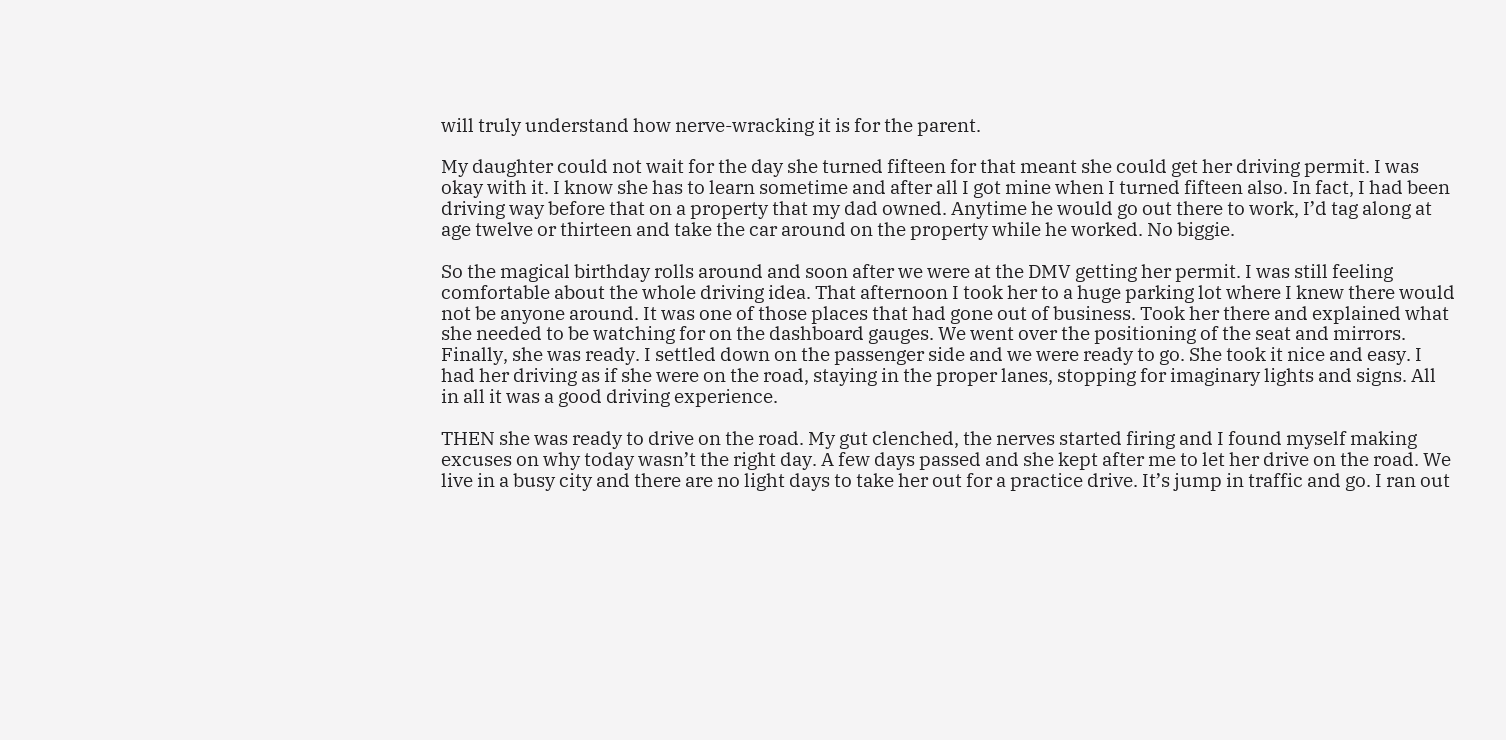will truly understand how nerve-wracking it is for the parent.

My daughter could not wait for the day she turned fifteen for that meant she could get her driving permit. I was okay with it. I know she has to learn sometime and after all I got mine when I turned fifteen also. In fact, I had been driving way before that on a property that my dad owned. Anytime he would go out there to work, I’d tag along at age twelve or thirteen and take the car around on the property while he worked. No biggie.

So the magical birthday rolls around and soon after we were at the DMV getting her permit. I was still feeling comfortable about the whole driving idea. That afternoon I took her to a huge parking lot where I knew there would not be anyone around. It was one of those places that had gone out of business. Took her there and explained what she needed to be watching for on the dashboard gauges. We went over the positioning of the seat and mirrors. Finally, she was ready. I settled down on the passenger side and we were ready to go. She took it nice and easy. I had her driving as if she were on the road, staying in the proper lanes, stopping for imaginary lights and signs. All in all it was a good driving experience.

THEN she was ready to drive on the road. My gut clenched, the nerves started firing and I found myself making excuses on why today wasn’t the right day. A few days passed and she kept after me to let her drive on the road. We live in a busy city and there are no light days to take her out for a practice drive. It’s jump in traffic and go. I ran out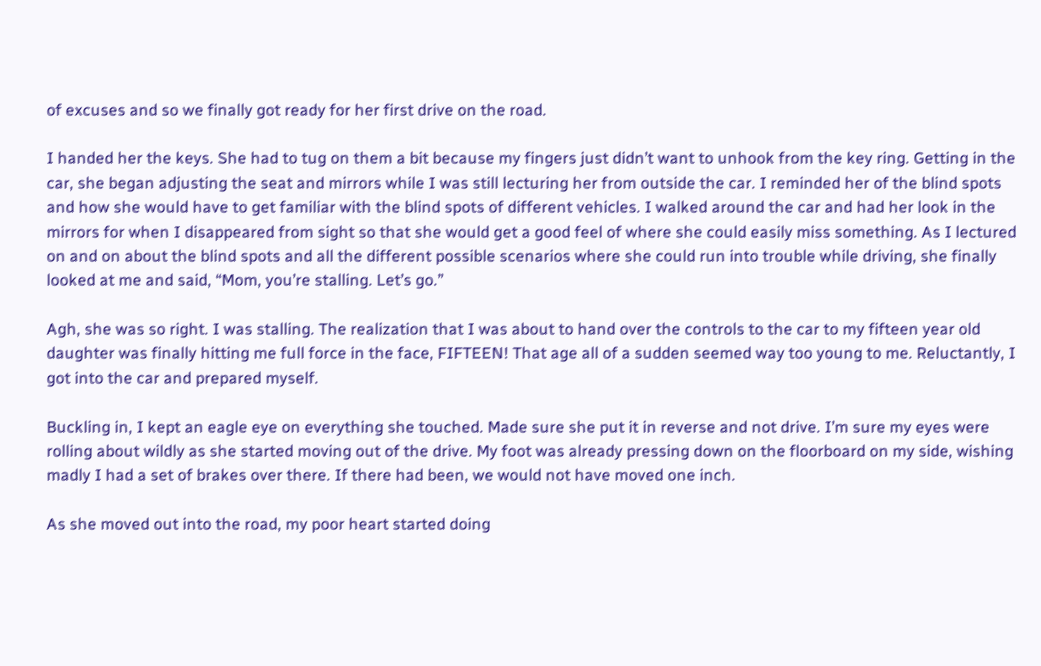of excuses and so we finally got ready for her first drive on the road.

I handed her the keys. She had to tug on them a bit because my fingers just didn’t want to unhook from the key ring. Getting in the car, she began adjusting the seat and mirrors while I was still lecturing her from outside the car. I reminded her of the blind spots and how she would have to get familiar with the blind spots of different vehicles. I walked around the car and had her look in the mirrors for when I disappeared from sight so that she would get a good feel of where she could easily miss something. As I lectured on and on about the blind spots and all the different possible scenarios where she could run into trouble while driving, she finally looked at me and said, “Mom, you’re stalling. Let’s go.”

Agh, she was so right. I was stalling. The realization that I was about to hand over the controls to the car to my fifteen year old daughter was finally hitting me full force in the face, FIFTEEN! That age all of a sudden seemed way too young to me. Reluctantly, I got into the car and prepared myself.

Buckling in, I kept an eagle eye on everything she touched. Made sure she put it in reverse and not drive. I’m sure my eyes were rolling about wildly as she started moving out of the drive. My foot was already pressing down on the floorboard on my side, wishing madly I had a set of brakes over there. If there had been, we would not have moved one inch.

As she moved out into the road, my poor heart started doing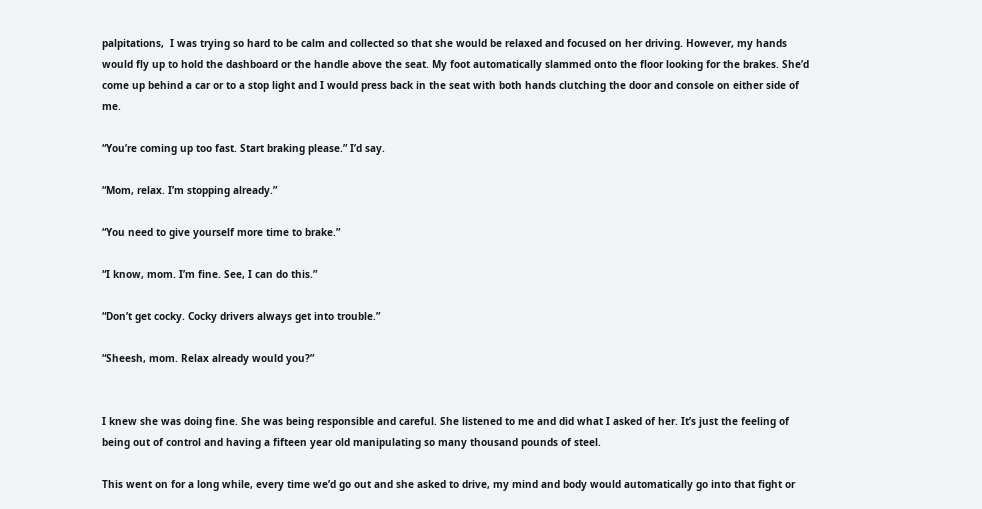palpitations,  I was trying so hard to be calm and collected so that she would be relaxed and focused on her driving. However, my hands would fly up to hold the dashboard or the handle above the seat. My foot automatically slammed onto the floor looking for the brakes. She’d come up behind a car or to a stop light and I would press back in the seat with both hands clutching the door and console on either side of me.

“You’re coming up too fast. Start braking please.” I’d say.

“Mom, relax. I’m stopping already.”

“You need to give yourself more time to brake.”

“I know, mom. I’m fine. See, I can do this.”

“Don’t get cocky. Cocky drivers always get into trouble.”

“Sheesh, mom. Relax already would you?”


I knew she was doing fine. She was being responsible and careful. She listened to me and did what I asked of her. It’s just the feeling of being out of control and having a fifteen year old manipulating so many thousand pounds of steel.

This went on for a long while, every time we’d go out and she asked to drive, my mind and body would automatically go into that fight or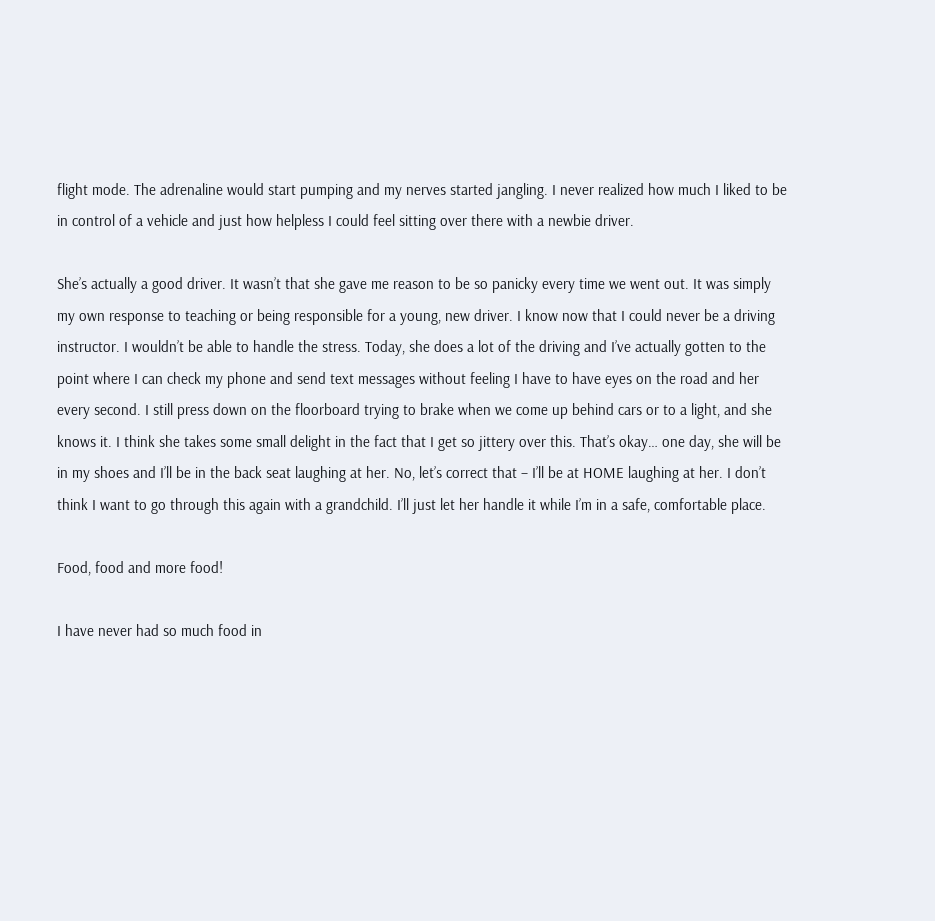flight mode. The adrenaline would start pumping and my nerves started jangling. I never realized how much I liked to be in control of a vehicle and just how helpless I could feel sitting over there with a newbie driver.

She’s actually a good driver. It wasn’t that she gave me reason to be so panicky every time we went out. It was simply my own response to teaching or being responsible for a young, new driver. I know now that I could never be a driving instructor. I wouldn’t be able to handle the stress. Today, she does a lot of the driving and I’ve actually gotten to the point where I can check my phone and send text messages without feeling I have to have eyes on the road and her every second. I still press down on the floorboard trying to brake when we come up behind cars or to a light, and she knows it. I think she takes some small delight in the fact that I get so jittery over this. That’s okay… one day, she will be in my shoes and I’ll be in the back seat laughing at her. No, let’s correct that – I’ll be at HOME laughing at her. I don’t think I want to go through this again with a grandchild. I’ll just let her handle it while I’m in a safe, comfortable place.

Food, food and more food!

I have never had so much food in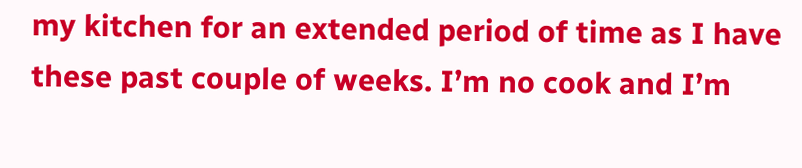my kitchen for an extended period of time as I have these past couple of weeks. I’m no cook and I’m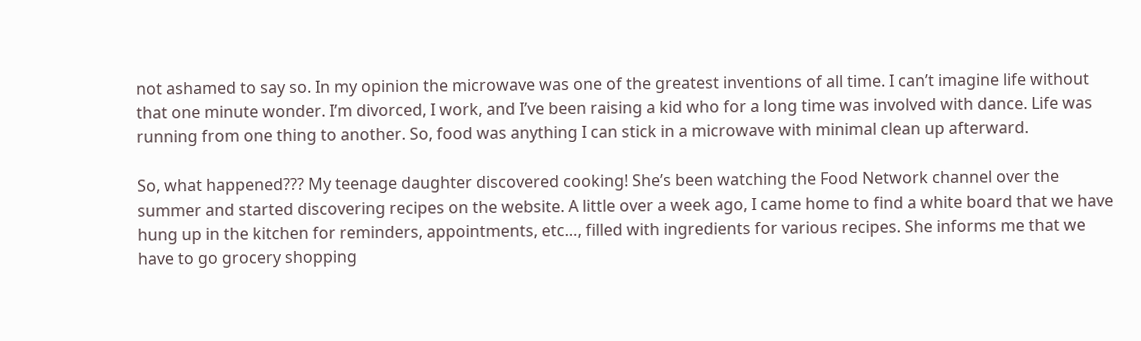not ashamed to say so. In my opinion the microwave was one of the greatest inventions of all time. I can’t imagine life without that one minute wonder. I’m divorced, I work, and I’ve been raising a kid who for a long time was involved with dance. Life was running from one thing to another. So, food was anything I can stick in a microwave with minimal clean up afterward.

So, what happened??? My teenage daughter discovered cooking! She’s been watching the Food Network channel over the summer and started discovering recipes on the website. A little over a week ago, I came home to find a white board that we have hung up in the kitchen for reminders, appointments, etc…, filled with ingredients for various recipes. She informs me that we have to go grocery shopping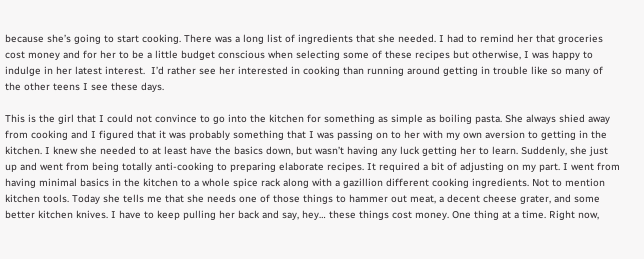because she’s going to start cooking. There was a long list of ingredients that she needed. I had to remind her that groceries cost money and for her to be a little budget conscious when selecting some of these recipes but otherwise, I was happy to indulge in her latest interest.  I’d rather see her interested in cooking than running around getting in trouble like so many of the other teens I see these days.

This is the girl that I could not convince to go into the kitchen for something as simple as boiling pasta. She always shied away from cooking and I figured that it was probably something that I was passing on to her with my own aversion to getting in the kitchen. I knew she needed to at least have the basics down, but wasn’t having any luck getting her to learn. Suddenly, she just up and went from being totally anti-cooking to preparing elaborate recipes. It required a bit of adjusting on my part. I went from having minimal basics in the kitchen to a whole spice rack along with a gazillion different cooking ingredients. Not to mention kitchen tools. Today she tells me that she needs one of those things to hammer out meat, a decent cheese grater, and some better kitchen knives. I have to keep pulling her back and say, hey… these things cost money. One thing at a time. Right now,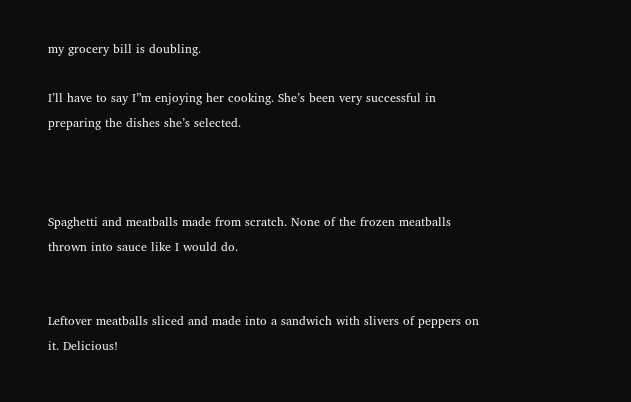my grocery bill is doubling.

I’ll have to say I”m enjoying her cooking. She’s been very successful in preparing the dishes she’s selected.



Spaghetti and meatballs made from scratch. None of the frozen meatballs thrown into sauce like I would do.


Leftover meatballs sliced and made into a sandwich with slivers of peppers on it. Delicious!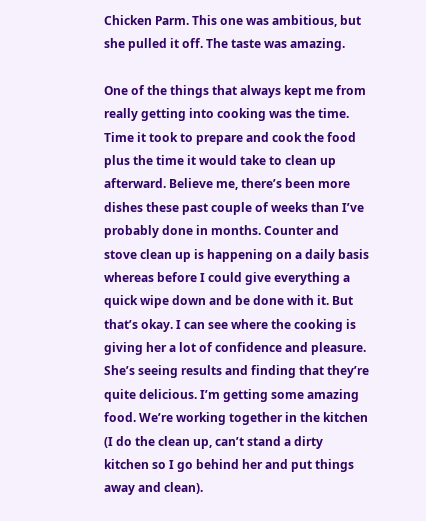Chicken Parm. This one was ambitious, but she pulled it off. The taste was amazing.

One of the things that always kept me from really getting into cooking was the time. Time it took to prepare and cook the food plus the time it would take to clean up afterward. Believe me, there’s been more dishes these past couple of weeks than I’ve probably done in months. Counter and stove clean up is happening on a daily basis whereas before I could give everything a quick wipe down and be done with it. But that’s okay. I can see where the cooking is giving her a lot of confidence and pleasure. She’s seeing results and finding that they’re quite delicious. I’m getting some amazing food. We’re working together in the kitchen (I do the clean up, can’t stand a dirty kitchen so I go behind her and put things away and clean).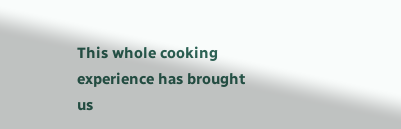This whole cooking experience has brought us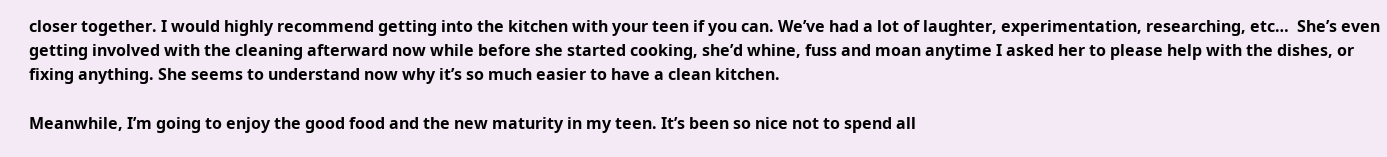closer together. I would highly recommend getting into the kitchen with your teen if you can. We’ve had a lot of laughter, experimentation, researching, etc…  She’s even getting involved with the cleaning afterward now while before she started cooking, she’d whine, fuss and moan anytime I asked her to please help with the dishes, or fixing anything. She seems to understand now why it’s so much easier to have a clean kitchen.

Meanwhile, I’m going to enjoy the good food and the new maturity in my teen. It’s been so nice not to spend all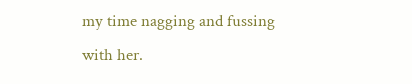my time nagging and fussing with her.